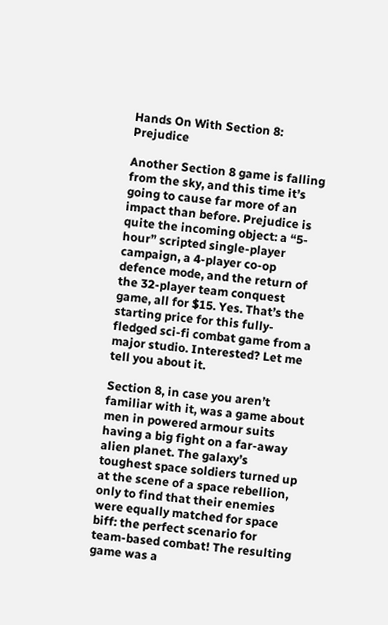Hands On With Section 8: Prejudice

Another Section 8 game is falling from the sky, and this time it’s going to cause far more of an impact than before. Prejudice is quite the incoming object: a “5-hour” scripted single-player campaign, a 4-player co-op defence mode, and the return of the 32-player team conquest game, all for $15. Yes. That’s the starting price for this fully-fledged sci-fi combat game from a major studio. Interested? Let me tell you about it.

Section 8, in case you aren’t familiar with it, was a game about men in powered armour suits having a big fight on a far-away alien planet. The galaxy’s toughest space soldiers turned up at the scene of a space rebellion, only to find that their enemies were equally matched for space biff: the perfect scenario for team-based combat! The resulting game was a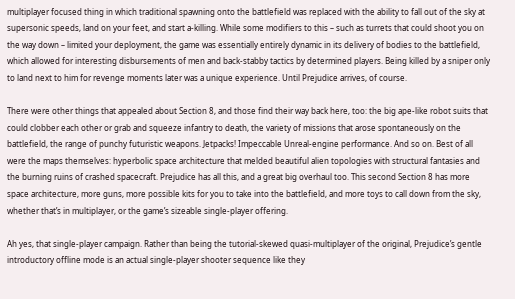multiplayer focused thing in which traditional spawning onto the battlefield was replaced with the ability to fall out of the sky at supersonic speeds, land on your feet, and start a-killing. While some modifiers to this – such as turrets that could shoot you on the way down – limited your deployment, the game was essentially entirely dynamic in its delivery of bodies to the battlefield, which allowed for interesting disbursements of men and back-stabby tactics by determined players. Being killed by a sniper only to land next to him for revenge moments later was a unique experience. Until Prejudice arrives, of course.

There were other things that appealed about Section 8, and those find their way back here, too: the big ape-like robot suits that could clobber each other or grab and squeeze infantry to death, the variety of missions that arose spontaneously on the battlefield, the range of punchy futuristic weapons. Jetpacks! Impeccable Unreal-engine performance. And so on. Best of all were the maps themselves: hyperbolic space architecture that melded beautiful alien topologies with structural fantasies and the burning ruins of crashed spacecraft. Prejudice has all this, and a great big overhaul too. This second Section 8 has more space architecture, more guns, more possible kits for you to take into the battlefield, and more toys to call down from the sky, whether that’s in multiplayer, or the game’s sizeable single-player offering.

Ah yes, that single-player campaign. Rather than being the tutorial-skewed quasi-multiplayer of the original, Prejudice’s gentle introductory offline mode is an actual single-player shooter sequence like they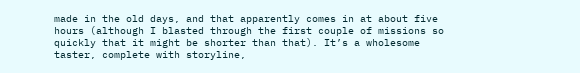made in the old days, and that apparently comes in at about five hours (although I blasted through the first couple of missions so quickly that it might be shorter than that). It’s a wholesome taster, complete with storyline,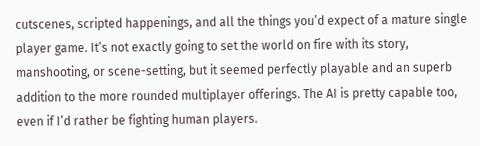cutscenes, scripted happenings, and all the things you’d expect of a mature single player game. It’s not exactly going to set the world on fire with its story, manshooting, or scene-setting, but it seemed perfectly playable and an superb addition to the more rounded multiplayer offerings. The AI is pretty capable too, even if I’d rather be fighting human players.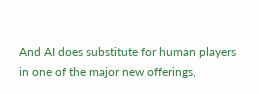And AI does substitute for human players in one of the major new offerings,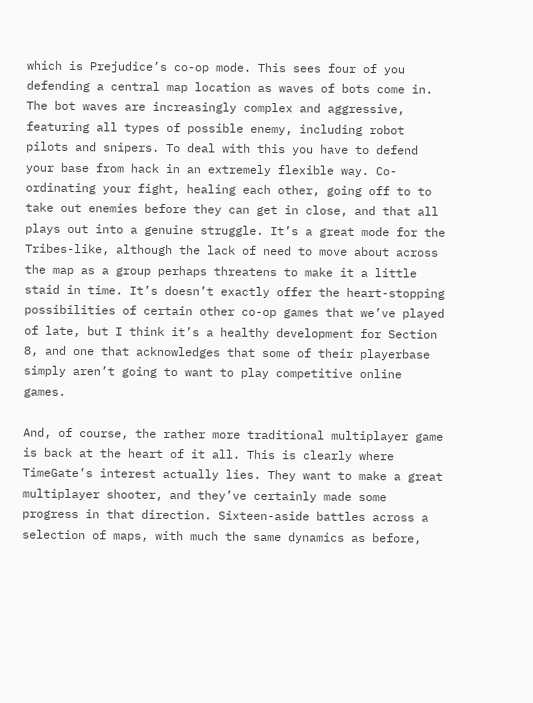which is Prejudice’s co-op mode. This sees four of you defending a central map location as waves of bots come in. The bot waves are increasingly complex and aggressive, featuring all types of possible enemy, including robot pilots and snipers. To deal with this you have to defend your base from hack in an extremely flexible way. Co-ordinating your fight, healing each other, going off to to take out enemies before they can get in close, and that all plays out into a genuine struggle. It’s a great mode for the Tribes-like, although the lack of need to move about across the map as a group perhaps threatens to make it a little staid in time. It’s doesn’t exactly offer the heart-stopping possibilities of certain other co-op games that we’ve played of late, but I think it’s a healthy development for Section 8, and one that acknowledges that some of their playerbase simply aren’t going to want to play competitive online games.

And, of course, the rather more traditional multiplayer game is back at the heart of it all. This is clearly where TimeGate’s interest actually lies. They want to make a great multiplayer shooter, and they’ve certainly made some progress in that direction. Sixteen-aside battles across a selection of maps, with much the same dynamics as before,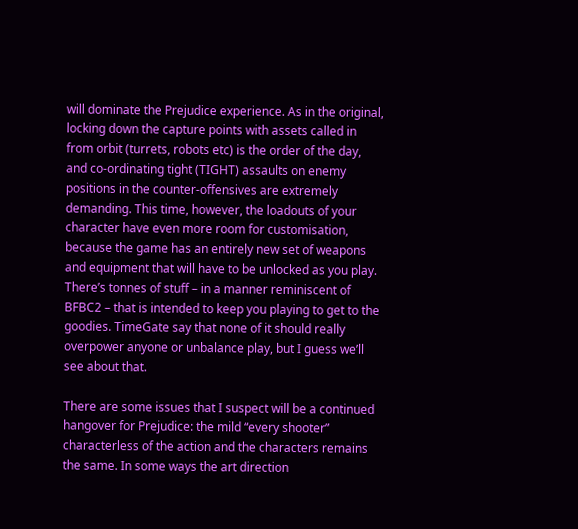will dominate the Prejudice experience. As in the original, locking down the capture points with assets called in from orbit (turrets, robots etc) is the order of the day, and co-ordinating tight (TIGHT) assaults on enemy positions in the counter-offensives are extremely demanding. This time, however, the loadouts of your character have even more room for customisation, because the game has an entirely new set of weapons and equipment that will have to be unlocked as you play. There’s tonnes of stuff – in a manner reminiscent of BFBC2 – that is intended to keep you playing to get to the goodies. TimeGate say that none of it should really overpower anyone or unbalance play, but I guess we’ll see about that.

There are some issues that I suspect will be a continued hangover for Prejudice: the mild “every shooter” characterless of the action and the characters remains the same. In some ways the art direction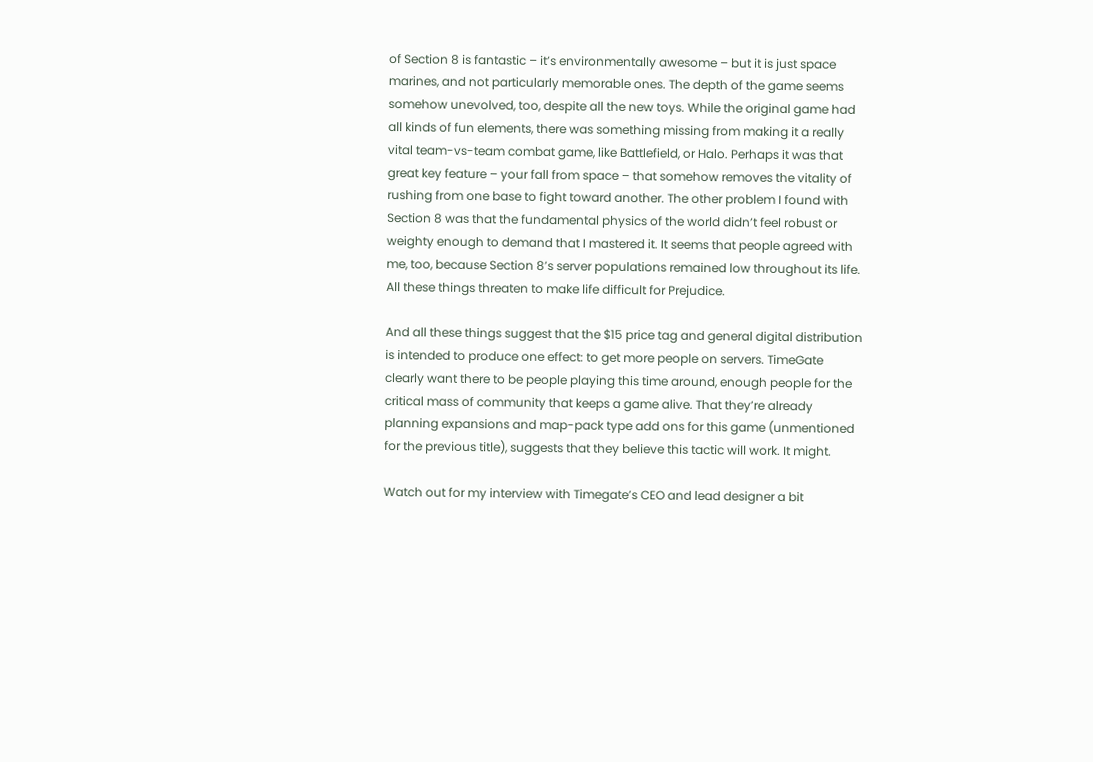of Section 8 is fantastic – it’s environmentally awesome – but it is just space marines, and not particularly memorable ones. The depth of the game seems somehow unevolved, too, despite all the new toys. While the original game had all kinds of fun elements, there was something missing from making it a really vital team-vs-team combat game, like Battlefield, or Halo. Perhaps it was that great key feature – your fall from space – that somehow removes the vitality of rushing from one base to fight toward another. The other problem I found with Section 8 was that the fundamental physics of the world didn’t feel robust or weighty enough to demand that I mastered it. It seems that people agreed with me, too, because Section 8’s server populations remained low throughout its life. All these things threaten to make life difficult for Prejudice.

And all these things suggest that the $15 price tag and general digital distribution is intended to produce one effect: to get more people on servers. TimeGate clearly want there to be people playing this time around, enough people for the critical mass of community that keeps a game alive. That they’re already planning expansions and map-pack type add ons for this game (unmentioned for the previous title), suggests that they believe this tactic will work. It might.

Watch out for my interview with Timegate’s CEO and lead designer a bit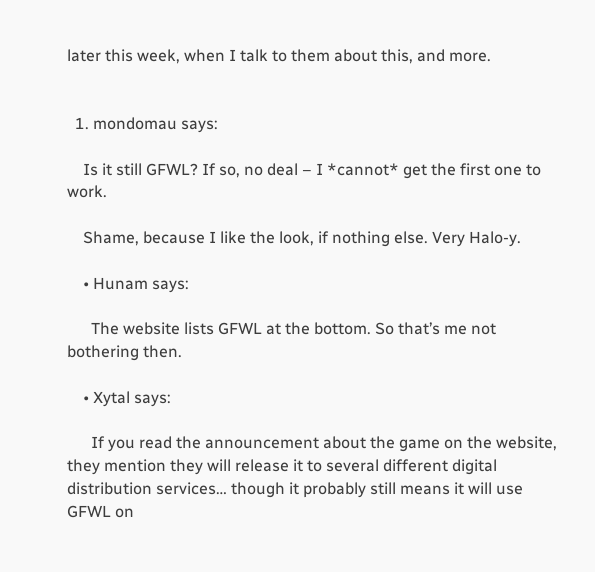later this week, when I talk to them about this, and more.


  1. mondomau says:

    Is it still GFWL? If so, no deal – I *cannot* get the first one to work.

    Shame, because I like the look, if nothing else. Very Halo-y.

    • Hunam says:

      The website lists GFWL at the bottom. So that’s me not bothering then.

    • Xytal says:

      If you read the announcement about the game on the website, they mention they will release it to several different digital distribution services… though it probably still means it will use GFWL on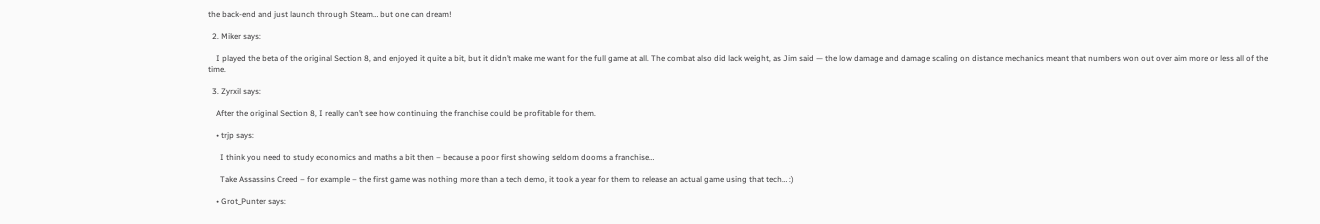the back-end and just launch through Steam… but one can dream!

  2. Miker says:

    I played the beta of the original Section 8, and enjoyed it quite a bit, but it didn’t make me want for the full game at all. The combat also did lack weight, as Jim said — the low damage and damage scaling on distance mechanics meant that numbers won out over aim more or less all of the time.

  3. Zyrxil says:

    After the original Section 8, I really can’t see how continuing the franchise could be profitable for them.

    • trjp says:

      I think you need to study economics and maths a bit then – because a poor first showing seldom dooms a franchise…

      Take Assassins Creed – for example – the first game was nothing more than a tech demo, it took a year for them to release an actual game using that tech… :)

    • Grot_Punter says: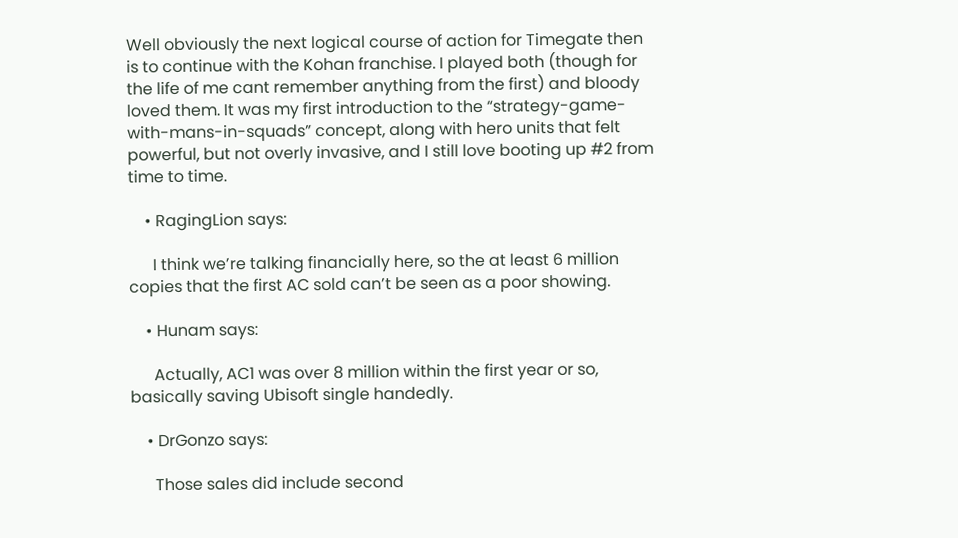Well obviously the next logical course of action for Timegate then is to continue with the Kohan franchise. I played both (though for the life of me cant remember anything from the first) and bloody loved them. It was my first introduction to the “strategy-game-with-mans-in-squads” concept, along with hero units that felt powerful, but not overly invasive, and I still love booting up #2 from time to time.

    • RagingLion says:

      I think we’re talking financially here, so the at least 6 million copies that the first AC sold can’t be seen as a poor showing.

    • Hunam says:

      Actually, AC1 was over 8 million within the first year or so, basically saving Ubisoft single handedly.

    • DrGonzo says:

      Those sales did include second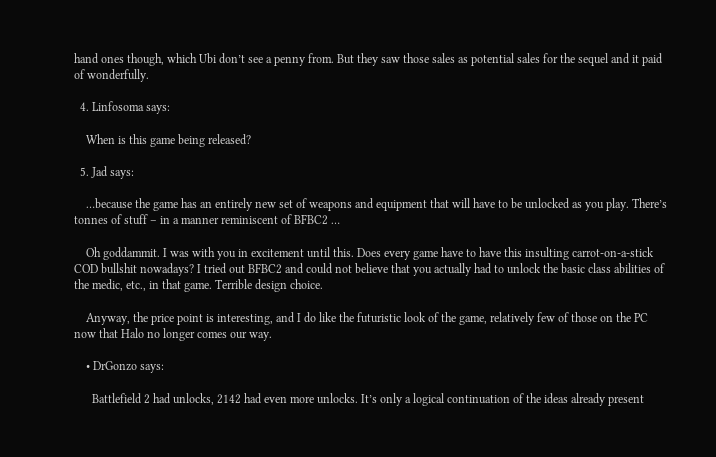hand ones though, which Ubi don’t see a penny from. But they saw those sales as potential sales for the sequel and it paid of wonderfully.

  4. Linfosoma says:

    When is this game being released?

  5. Jad says:

    …because the game has an entirely new set of weapons and equipment that will have to be unlocked as you play. There’s tonnes of stuff – in a manner reminiscent of BFBC2 …

    Oh goddammit. I was with you in excitement until this. Does every game have to have this insulting carrot-on-a-stick COD bullshit nowadays? I tried out BFBC2 and could not believe that you actually had to unlock the basic class abilities of the medic, etc., in that game. Terrible design choice.

    Anyway, the price point is interesting, and I do like the futuristic look of the game, relatively few of those on the PC now that Halo no longer comes our way.

    • DrGonzo says:

      Battlefield 2 had unlocks, 2142 had even more unlocks. It’s only a logical continuation of the ideas already present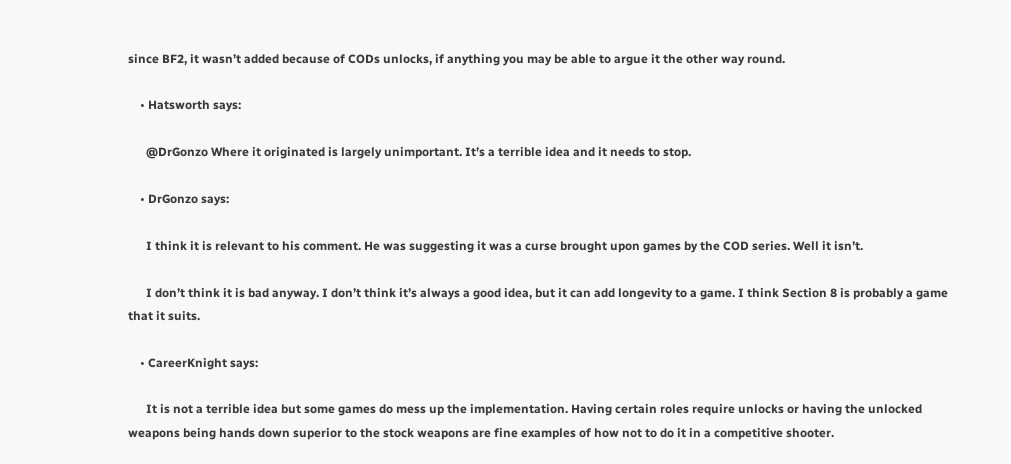since BF2, it wasn’t added because of CODs unlocks, if anything you may be able to argue it the other way round.

    • Hatsworth says:

      @DrGonzo Where it originated is largely unimportant. It’s a terrible idea and it needs to stop.

    • DrGonzo says:

      I think it is relevant to his comment. He was suggesting it was a curse brought upon games by the COD series. Well it isn’t.

      I don’t think it is bad anyway. I don’t think it’s always a good idea, but it can add longevity to a game. I think Section 8 is probably a game that it suits.

    • CareerKnight says:

      It is not a terrible idea but some games do mess up the implementation. Having certain roles require unlocks or having the unlocked weapons being hands down superior to the stock weapons are fine examples of how not to do it in a competitive shooter.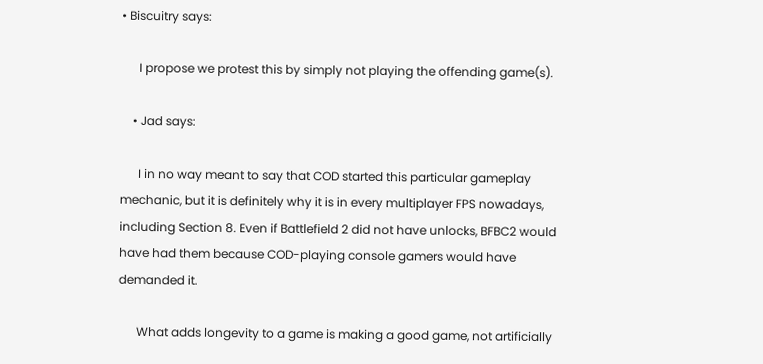• Biscuitry says:

      I propose we protest this by simply not playing the offending game(s).

    • Jad says:

      I in no way meant to say that COD started this particular gameplay mechanic, but it is definitely why it is in every multiplayer FPS nowadays, including Section 8. Even if Battlefield 2 did not have unlocks, BFBC2 would have had them because COD-playing console gamers would have demanded it.

      What adds longevity to a game is making a good game, not artificially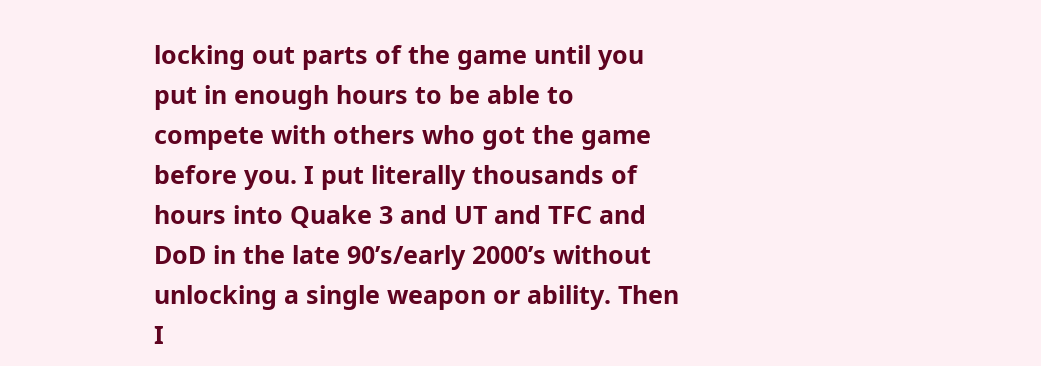locking out parts of the game until you put in enough hours to be able to compete with others who got the game before you. I put literally thousands of hours into Quake 3 and UT and TFC and DoD in the late 90’s/early 2000’s without unlocking a single weapon or ability. Then I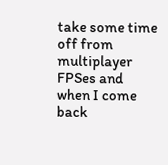take some time off from multiplayer FPSes and when I come back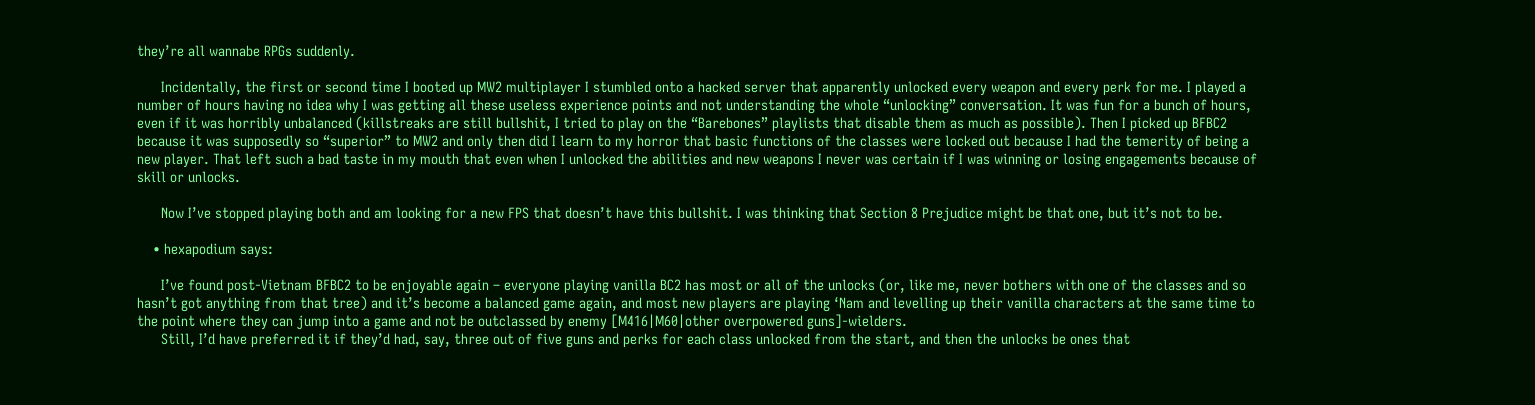they’re all wannabe RPGs suddenly.

      Incidentally, the first or second time I booted up MW2 multiplayer I stumbled onto a hacked server that apparently unlocked every weapon and every perk for me. I played a number of hours having no idea why I was getting all these useless experience points and not understanding the whole “unlocking” conversation. It was fun for a bunch of hours, even if it was horribly unbalanced (killstreaks are still bullshit, I tried to play on the “Barebones” playlists that disable them as much as possible). Then I picked up BFBC2 because it was supposedly so “superior” to MW2 and only then did I learn to my horror that basic functions of the classes were locked out because I had the temerity of being a new player. That left such a bad taste in my mouth that even when I unlocked the abilities and new weapons I never was certain if I was winning or losing engagements because of skill or unlocks.

      Now I’ve stopped playing both and am looking for a new FPS that doesn’t have this bullshit. I was thinking that Section 8 Prejudice might be that one, but it’s not to be.

    • hexapodium says:

      I’ve found post-Vietnam BFBC2 to be enjoyable again – everyone playing vanilla BC2 has most or all of the unlocks (or, like me, never bothers with one of the classes and so hasn’t got anything from that tree) and it’s become a balanced game again, and most new players are playing ‘Nam and levelling up their vanilla characters at the same time to the point where they can jump into a game and not be outclassed by enemy [M416|M60|other overpowered guns]-wielders.
      Still, I’d have preferred it if they’d had, say, three out of five guns and perks for each class unlocked from the start, and then the unlocks be ones that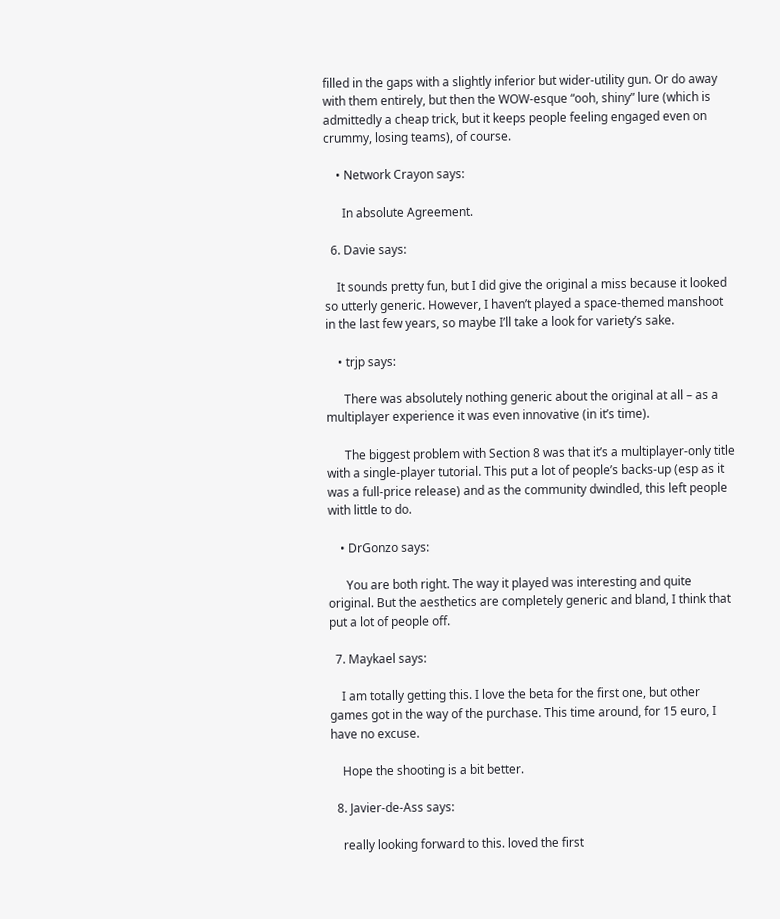filled in the gaps with a slightly inferior but wider-utility gun. Or do away with them entirely, but then the WOW-esque “ooh, shiny” lure (which is admittedly a cheap trick, but it keeps people feeling engaged even on crummy, losing teams), of course.

    • Network Crayon says:

      In absolute Agreement.

  6. Davie says:

    It sounds pretty fun, but I did give the original a miss because it looked so utterly generic. However, I haven’t played a space-themed manshoot in the last few years, so maybe I’ll take a look for variety’s sake.

    • trjp says:

      There was absolutely nothing generic about the original at all – as a multiplayer experience it was even innovative (in it’s time).

      The biggest problem with Section 8 was that it’s a multiplayer-only title with a single-player tutorial. This put a lot of people’s backs-up (esp as it was a full-price release) and as the community dwindled, this left people with little to do.

    • DrGonzo says:

      You are both right. The way it played was interesting and quite original. But the aesthetics are completely generic and bland, I think that put a lot of people off.

  7. Maykael says:

    I am totally getting this. I love the beta for the first one, but other games got in the way of the purchase. This time around, for 15 euro, I have no excuse.

    Hope the shooting is a bit better.

  8. Javier-de-Ass says:

    really looking forward to this. loved the first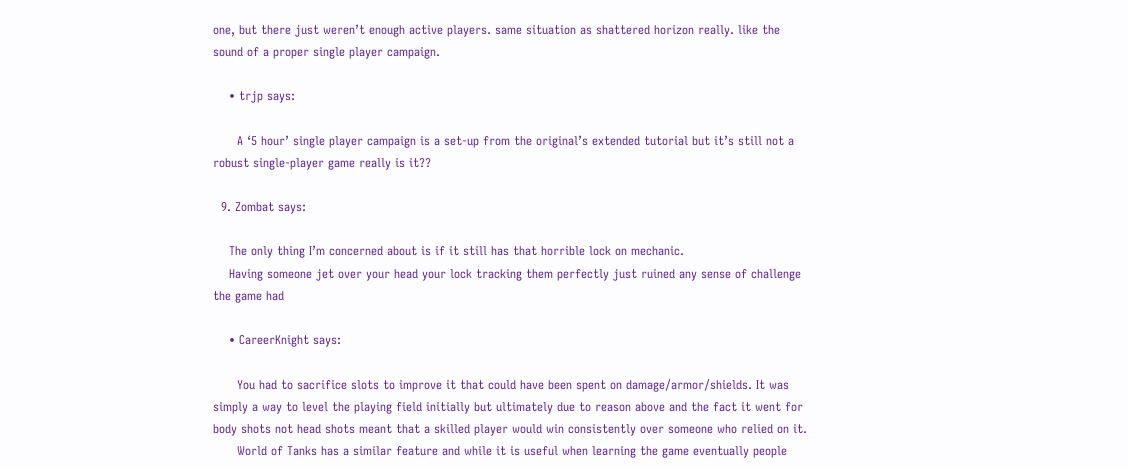one, but there just weren’t enough active players. same situation as shattered horizon really. like the sound of a proper single player campaign.

    • trjp says:

      A ‘5 hour’ single player campaign is a set-up from the original’s extended tutorial but it’s still not a robust single-player game really is it??

  9. Zombat says:

    The only thing I’m concerned about is if it still has that horrible lock on mechanic.
    Having someone jet over your head your lock tracking them perfectly just ruined any sense of challenge the game had

    • CareerKnight says:

      You had to sacrifice slots to improve it that could have been spent on damage/armor/shields. It was simply a way to level the playing field initially but ultimately due to reason above and the fact it went for body shots not head shots meant that a skilled player would win consistently over someone who relied on it.
      World of Tanks has a similar feature and while it is useful when learning the game eventually people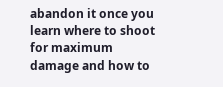abandon it once you learn where to shoot for maximum damage and how to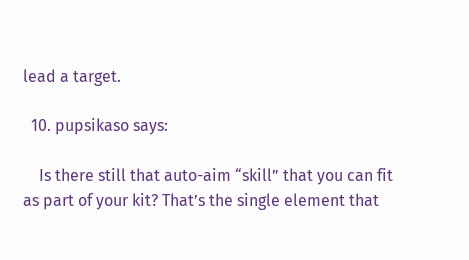lead a target.

  10. pupsikaso says:

    Is there still that auto-aim “skill” that you can fit as part of your kit? That’s the single element that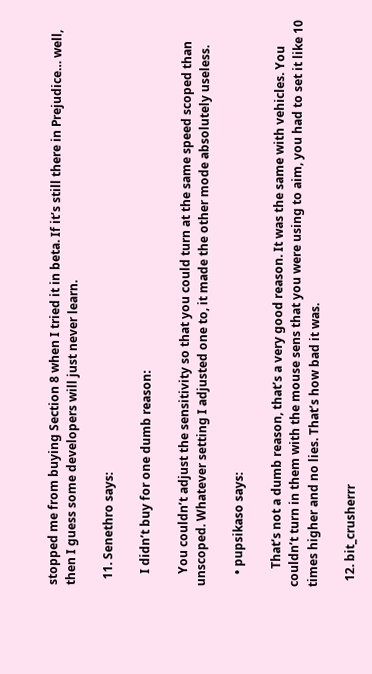stopped me from buying Section 8 when I tried it in beta. If it’s still there in Prejudice… well, then I guess some developers will just never learn.

  11. Senethro says:

    I didn’t buy for one dumb reason:

    You couldn’t adjust the sensitivity so that you could turn at the same speed scoped than unscoped. Whatever setting I adjusted one to, it made the other mode absolutely useless.

    • pupsikaso says:

      That’s not a dumb reason, that’s a very good reason. It was the same with vehicles. You couldn’t turn in them with the mouse sens that you were using to aim, you had to set it like 10 times higher and no lies. That’s how bad it was.

  12. bit_crusherrr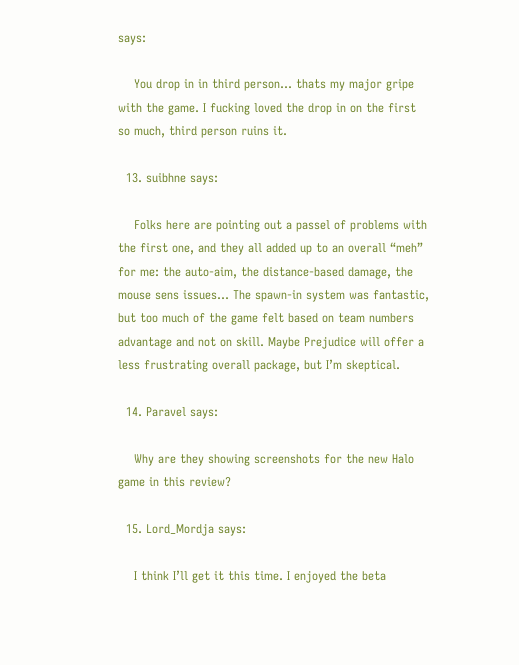says:

    You drop in in third person… thats my major gripe with the game. I fucking loved the drop in on the first so much, third person ruins it.

  13. suibhne says:

    Folks here are pointing out a passel of problems with the first one, and they all added up to an overall “meh” for me: the auto-aim, the distance-based damage, the mouse sens issues… The spawn-in system was fantastic, but too much of the game felt based on team numbers advantage and not on skill. Maybe Prejudice will offer a less frustrating overall package, but I’m skeptical.

  14. Paravel says:

    Why are they showing screenshots for the new Halo game in this review?

  15. Lord_Mordja says:

    I think I’ll get it this time. I enjoyed the beta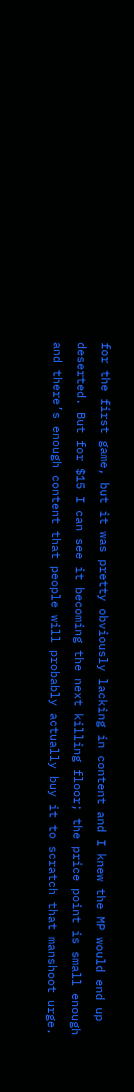for the first game, but it was pretty obviously lacking in content and I knew the MP would end up deserted. But for $15 I can see it becoming the next killing floor; the price point is small enough and there’s enough content that people will probably actually buy it to scratch that manshoot urge.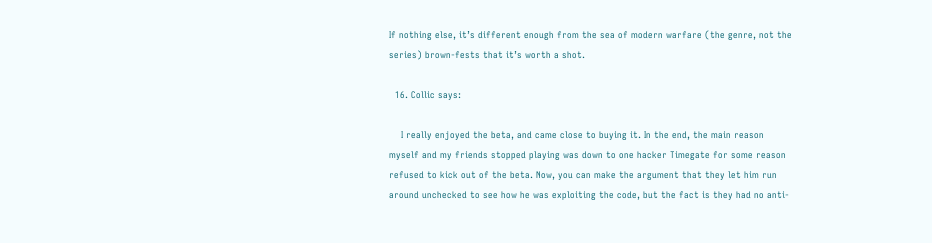If nothing else, it’s different enough from the sea of modern warfare (the genre, not the series) brown-fests that it’s worth a shot.

  16. Collic says:

    I really enjoyed the beta, and came close to buying it. In the end, the main reason myself and my friends stopped playing was down to one hacker Timegate for some reason refused to kick out of the beta. Now, you can make the argument that they let him run around unchecked to see how he was exploiting the code, but the fact is they had no anti-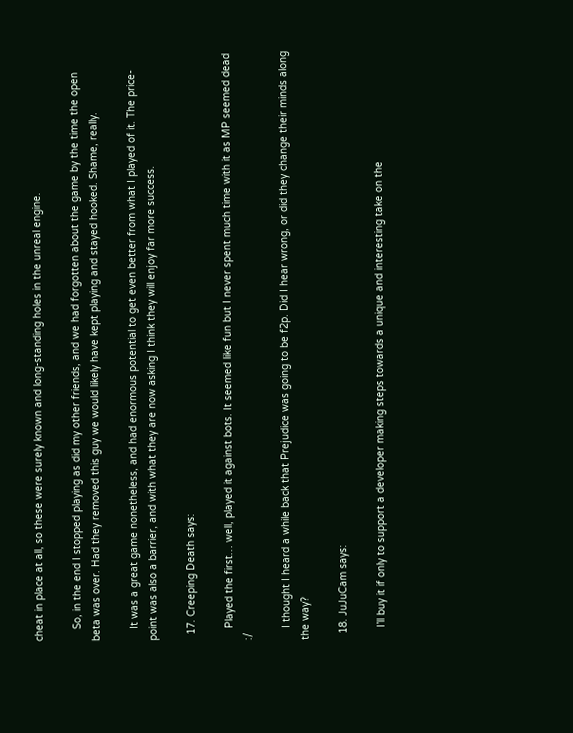cheat in place at all, so these were surely known and long-standing holes in the unreal engine.

    So, in the end I stopped playing as did my other friends, and we had forgotten about the game by the time the open beta was over. Had they removed this guy we would likely have kept playing and stayed hooked. Shame, really.

    It was a great game nonetheless, and had enormous potential to get even better from what I played of it. The price-point was also a barrier, and with what they are now asking I think they will enjoy far more success.

  17. Creeping Death says:

    Played the first… well, played it against bots. It seemed like fun but I never spent much time with it as MP seemed dead :/

    I thought I heard a while back that Prejudice was going to be f2p. Did I hear wrong, or did they change their minds along the way?

  18. JuJuCam says:

    I’ll buy it if only to support a developer making steps towards a unique and interesting take on the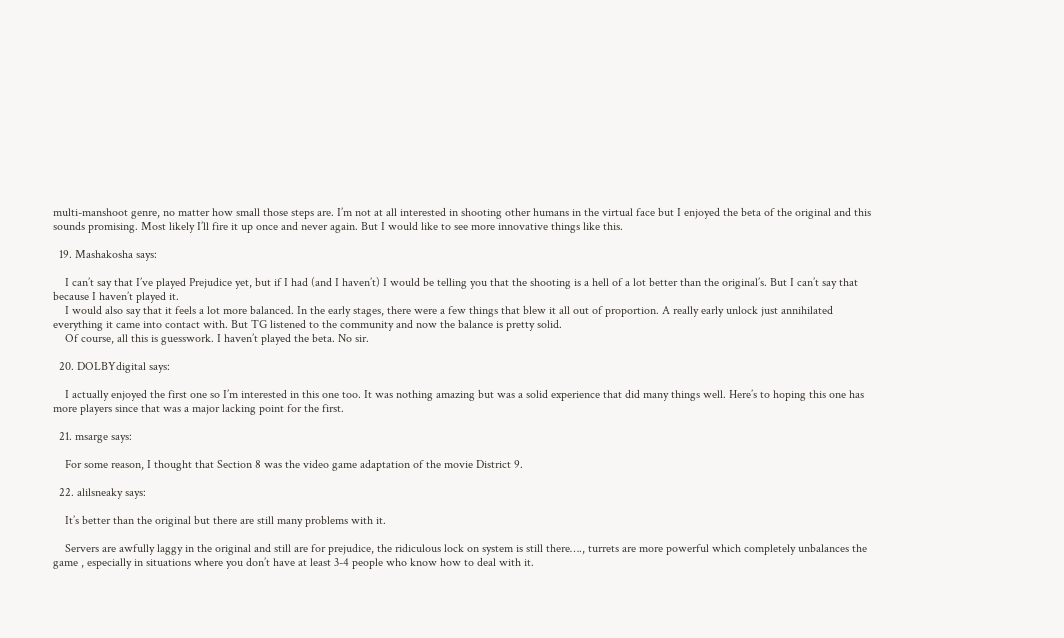multi-manshoot genre, no matter how small those steps are. I’m not at all interested in shooting other humans in the virtual face but I enjoyed the beta of the original and this sounds promising. Most likely I’ll fire it up once and never again. But I would like to see more innovative things like this.

  19. Mashakosha says:

    I can’t say that I’ve played Prejudice yet, but if I had (and I haven’t) I would be telling you that the shooting is a hell of a lot better than the original’s. But I can’t say that because I haven’t played it.
    I would also say that it feels a lot more balanced. In the early stages, there were a few things that blew it all out of proportion. A really early unlock just annihilated everything it came into contact with. But TG listened to the community and now the balance is pretty solid.
    Of course, all this is guesswork. I haven’t played the beta. No sir.

  20. DOLBYdigital says:

    I actually enjoyed the first one so I’m interested in this one too. It was nothing amazing but was a solid experience that did many things well. Here’s to hoping this one has more players since that was a major lacking point for the first.

  21. msarge says:

    For some reason, I thought that Section 8 was the video game adaptation of the movie District 9.

  22. alilsneaky says:

    It’s better than the original but there are still many problems with it.

    Servers are awfully laggy in the original and still are for prejudice, the ridiculous lock on system is still there…., turrets are more powerful which completely unbalances the game , especially in situations where you don’t have at least 3-4 people who know how to deal with it.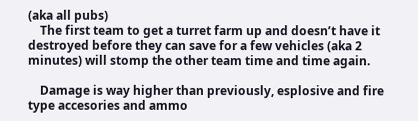(aka all pubs)
    The first team to get a turret farm up and doesn’t have it destroyed before they can save for a few vehicles (aka 2 minutes) will stomp the other team time and time again.

    Damage is way higher than previously, esplosive and fire type accesories and ammo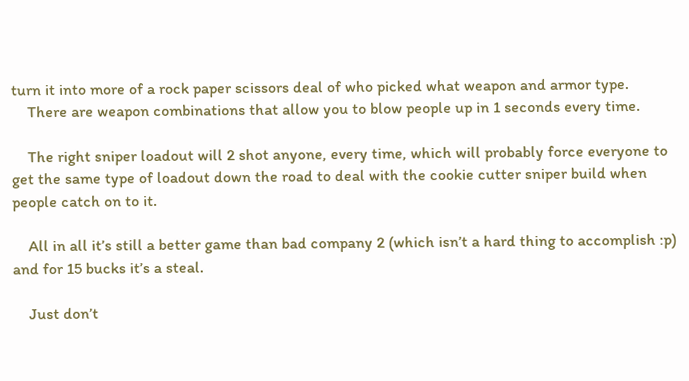turn it into more of a rock paper scissors deal of who picked what weapon and armor type.
    There are weapon combinations that allow you to blow people up in 1 seconds every time.

    The right sniper loadout will 2 shot anyone, every time, which will probably force everyone to get the same type of loadout down the road to deal with the cookie cutter sniper build when people catch on to it.

    All in all it’s still a better game than bad company 2 (which isn’t a hard thing to accomplish :p) and for 15 bucks it’s a steal.

    Just don’t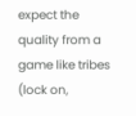expect the quality from a game like tribes (lock on,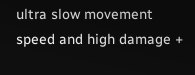ultra slow movement speed and high damage +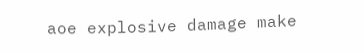aoe explosive damage make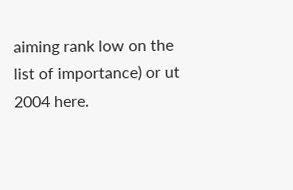aiming rank low on the list of importance) or ut 2004 here.